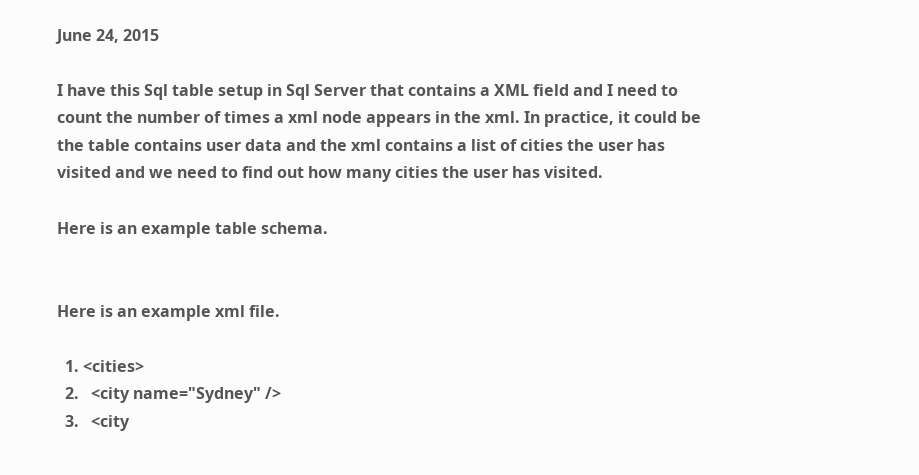June 24, 2015

I have this Sql table setup in Sql Server that contains a XML field and I need to count the number of times a xml node appears in the xml. In practice, it could be the table contains user data and the xml contains a list of cities the user has visited and we need to find out how many cities the user has visited.

Here is an example table schema.


Here is an example xml file.

  1. <cities>
  2.   <city name="Sydney" />
  3.   <city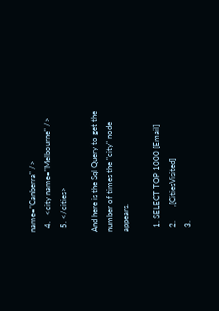name="Canberra" />
  4.   <city name="Melbourne" />
  5. </cities>

And here is the Sql Query to get the number of times the "city" node appears.

  1. SELECT TOP 1000 [Email]
  2.       ,[CitiesVisited]
  3.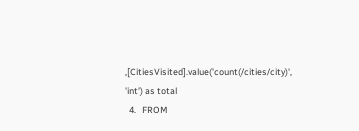,[CitiesVisited].value('count(/cities/city)', 'int') as total
  4.   FROM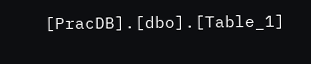[PracDB].[dbo].[Table_1]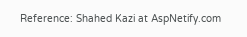Reference: Shahed Kazi at AspNetify.com